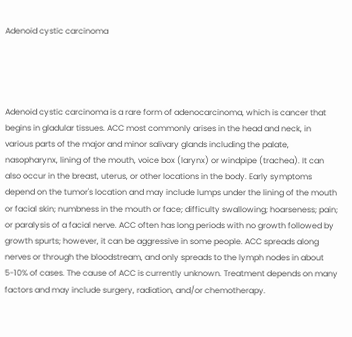Adenoid cystic carcinoma




Adenoid cystic carcinoma is a rare form of adenocarcinoma, which is cancer that begins in gladular tissues. ACC most commonly arises in the head and neck, in various parts of the major and minor salivary glands including the palate, nasopharynx, lining of the mouth, voice box (larynx) or windpipe (trachea). It can also occur in the breast, uterus, or other locations in the body. Early symptoms depend on the tumor's location and may include lumps under the lining of the mouth or facial skin; numbness in the mouth or face; difficulty swallowing; hoarseness; pain; or paralysis of a facial nerve. ACC often has long periods with no growth followed by growth spurts; however, it can be aggressive in some people. ACC spreads along nerves or through the bloodstream, and only spreads to the lymph nodes in about 5-10% of cases. The cause of ACC is currently unknown. Treatment depends on many factors and may include surgery, radiation, and/or chemotherapy.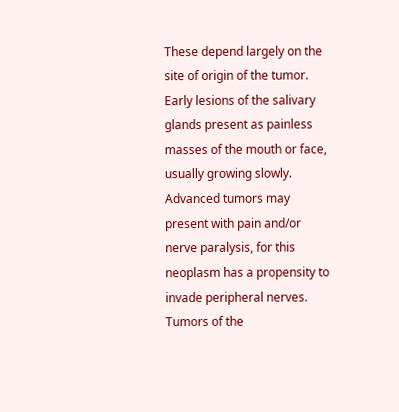These depend largely on the site of origin of the tumor. Early lesions of the salivary glands present as painless masses of the mouth or face, usually growing slowly. Advanced tumors may present with pain and/or nerve paralysis, for this neoplasm has a propensity to invade peripheral nerves. Tumors of the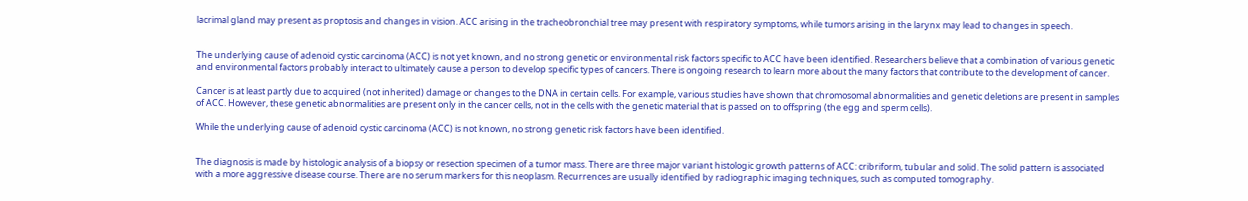lacrimal gland may present as proptosis and changes in vision. ACC arising in the tracheobronchial tree may present with respiratory symptoms, while tumors arising in the larynx may lead to changes in speech.


The underlying cause of adenoid cystic carcinoma (ACC) is not yet known, and no strong genetic or environmental risk factors specific to ACC have been identified. Researchers believe that a combination of various genetic and environmental factors probably interact to ultimately cause a person to develop specific types of cancers. There is ongoing research to learn more about the many factors that contribute to the development of cancer.

Cancer is at least partly due to acquired (not inherited) damage or changes to the DNA in certain cells. For example, various studies have shown that chromosomal abnormalities and genetic deletions are present in samples of ACC. However, these genetic abnormalities are present only in the cancer cells, not in the cells with the genetic material that is passed on to offspring (the egg and sperm cells).

While the underlying cause of adenoid cystic carcinoma (ACC) is not known, no strong genetic risk factors have been identified.


The diagnosis is made by histologic analysis of a biopsy or resection specimen of a tumor mass. There are three major variant histologic growth patterns of ACC: cribriform, tubular and solid. The solid pattern is associated with a more aggressive disease course. There are no serum markers for this neoplasm. Recurrences are usually identified by radiographic imaging techniques, such as computed tomography.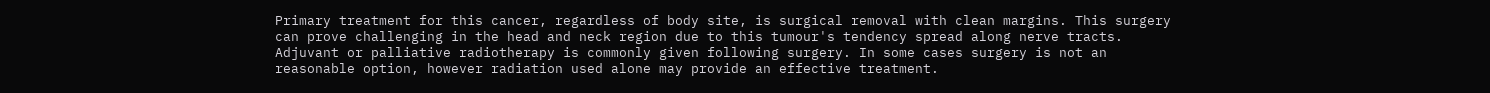Primary treatment for this cancer, regardless of body site, is surgical removal with clean margins. This surgery can prove challenging in the head and neck region due to this tumour's tendency spread along nerve tracts. Adjuvant or palliative radiotherapy is commonly given following surgery. In some cases surgery is not an reasonable option, however radiation used alone may provide an effective treatment.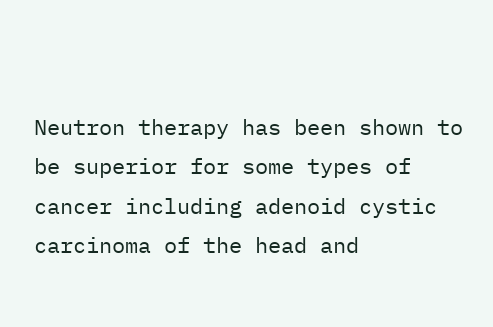Neutron therapy has been shown to be superior for some types of cancer including adenoid cystic carcinoma of the head and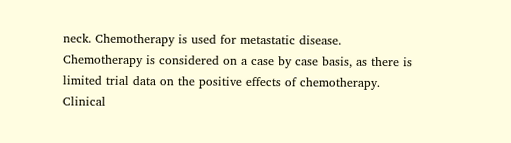neck. Chemotherapy is used for metastatic disease. Chemotherapy is considered on a case by case basis, as there is limited trial data on the positive effects of chemotherapy. Clinical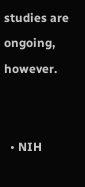studies are ongoing, however.


  • NIH